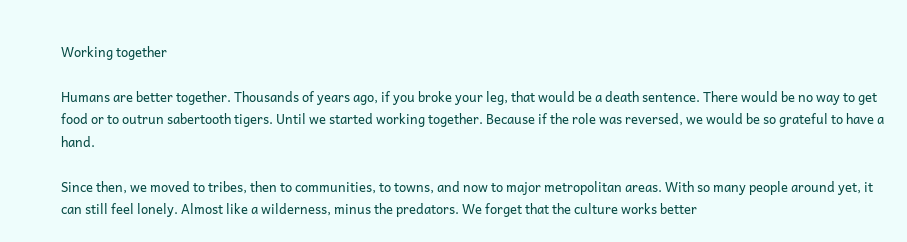Working together

Humans are better together. Thousands of years ago, if you broke your leg, that would be a death sentence. There would be no way to get food or to outrun sabertooth tigers. Until we started working together. Because if the role was reversed, we would be so grateful to have a hand.

Since then, we moved to tribes, then to communities, to towns, and now to major metropolitan areas. With so many people around yet, it can still feel lonely. Almost like a wilderness, minus the predators. We forget that the culture works better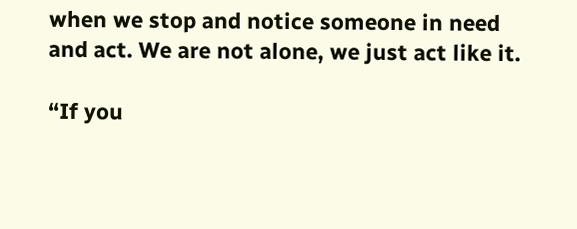when we stop and notice someone in need and act. We are not alone, we just act like it.

“If you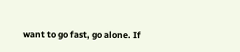want to go fast, go alone. If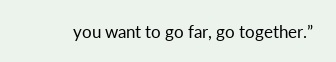you want to go far, go together.”